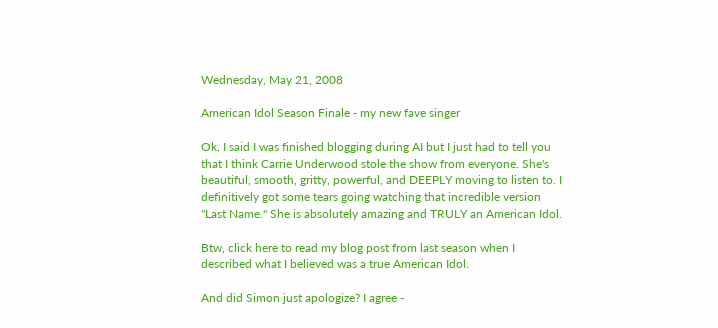Wednesday, May 21, 2008

American Idol Season Finale - my new fave singer

Ok, I said I was finished blogging during AI but I just had to tell you that I think Carrie Underwood stole the show from everyone. She's beautiful, smooth, gritty, powerful, and DEEPLY moving to listen to. I definitively got some tears going watching that incredible version "Last Name." She is absolutely amazing and TRULY an American Idol.

Btw, click here to read my blog post from last season when I described what I believed was a true American Idol.

And did Simon just apologize? I agree -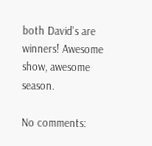both David's are winners! Awesome show, awesome season.

No comments: